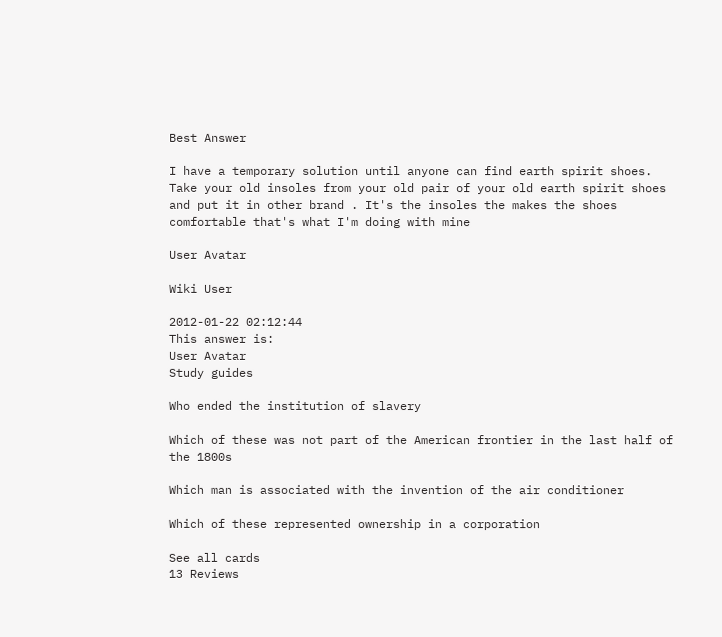Best Answer

I have a temporary solution until anyone can find earth spirit shoes. Take your old insoles from your old pair of your old earth spirit shoes and put it in other brand . It's the insoles the makes the shoes comfortable that's what I'm doing with mine

User Avatar

Wiki User

2012-01-22 02:12:44
This answer is:
User Avatar
Study guides

Who ended the institution of slavery

Which of these was not part of the American frontier in the last half of the 1800s

Which man is associated with the invention of the air conditioner

Which of these represented ownership in a corporation

See all cards
13 Reviews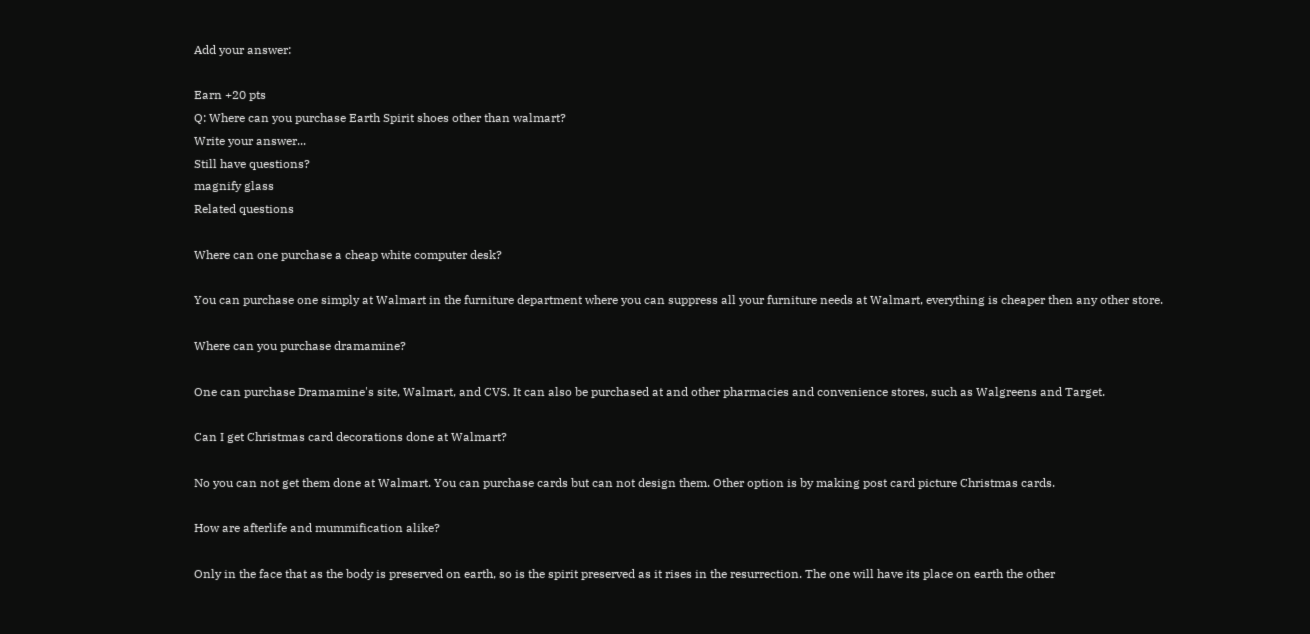Add your answer:

Earn +20 pts
Q: Where can you purchase Earth Spirit shoes other than walmart?
Write your answer...
Still have questions?
magnify glass
Related questions

Where can one purchase a cheap white computer desk?

You can purchase one simply at Walmart in the furniture department where you can suppress all your furniture needs at Walmart, everything is cheaper then any other store.

Where can you purchase dramamine?

One can purchase Dramamine's site, Walmart, and CVS. It can also be purchased at and other pharmacies and convenience stores, such as Walgreens and Target.

Can I get Christmas card decorations done at Walmart?

No you can not get them done at Walmart. You can purchase cards but can not design them. Other option is by making post card picture Christmas cards.

How are afterlife and mummification alike?

Only in the face that as the body is preserved on earth, so is the spirit preserved as it rises in the resurrection. The one will have its place on earth the other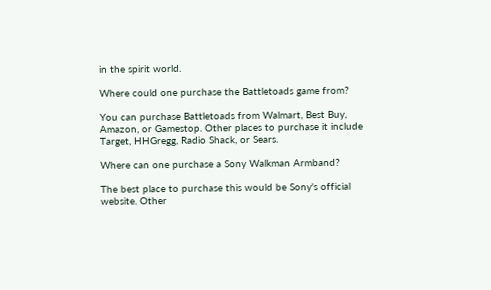in the spirit world.

Where could one purchase the Battletoads game from?

You can purchase Battletoads from Walmart, Best Buy, Amazon, or Gamestop. Other places to purchase it include Target, HHGregg, Radio Shack, or Sears.

Where can one purchase a Sony Walkman Armband?

The best place to purchase this would be Sony's official website. Other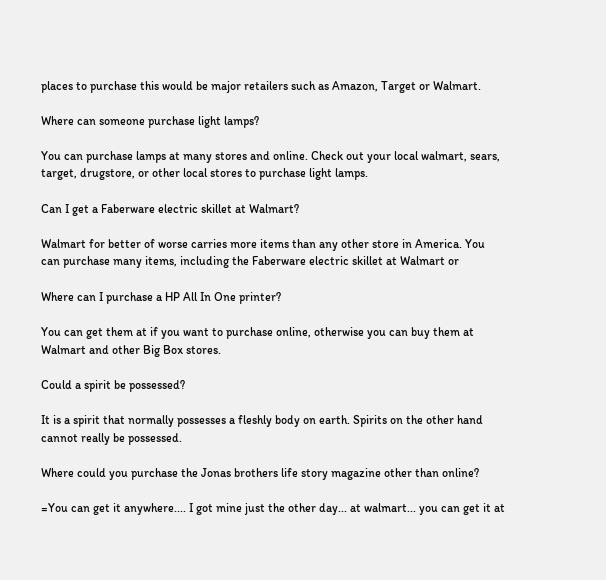places to purchase this would be major retailers such as Amazon, Target or Walmart.

Where can someone purchase light lamps?

You can purchase lamps at many stores and online. Check out your local walmart, sears, target, drugstore, or other local stores to purchase light lamps.

Can I get a Faberware electric skillet at Walmart?

Walmart for better of worse carries more items than any other store in America. You can purchase many items, including the Faberware electric skillet at Walmart or

Where can I purchase a HP All In One printer?

You can get them at if you want to purchase online, otherwise you can buy them at Walmart and other Big Box stores.

Could a spirit be possessed?

It is a spirit that normally possesses a fleshly body on earth. Spirits on the other hand cannot really be possessed.

Where could you purchase the Jonas brothers life story magazine other than online?

=You can get it anywhere.... I got mine just the other day... at walmart... you can get it at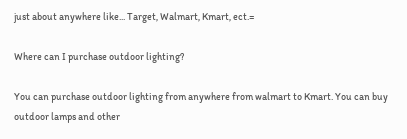just about anywhere like... Target, Walmart, Kmart, ect.=

Where can I purchase outdoor lighting?

You can purchase outdoor lighting from anywhere from walmart to Kmart. You can buy outdoor lamps and other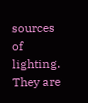sources of lighting. They are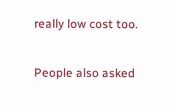really low cost too.

People also asked